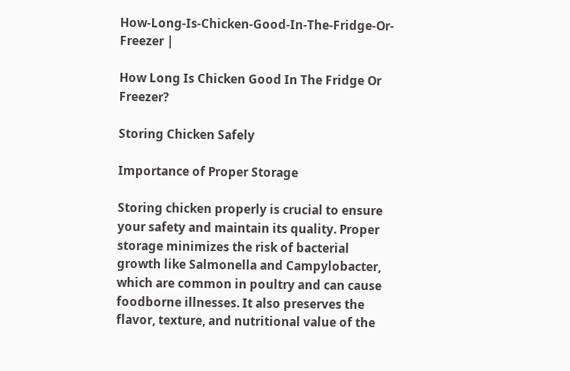How-Long-Is-Chicken-Good-In-The-Fridge-Or-Freezer |

How Long Is Chicken Good In The Fridge Or Freezer?

Storing Chicken Safely

Importance of Proper Storage

Storing chicken properly is crucial to ensure your safety and maintain its quality. Proper storage minimizes the risk of bacterial growth like Salmonella and Campylobacter, which are common in poultry and can cause foodborne illnesses. It also preserves the flavor, texture, and nutritional value of the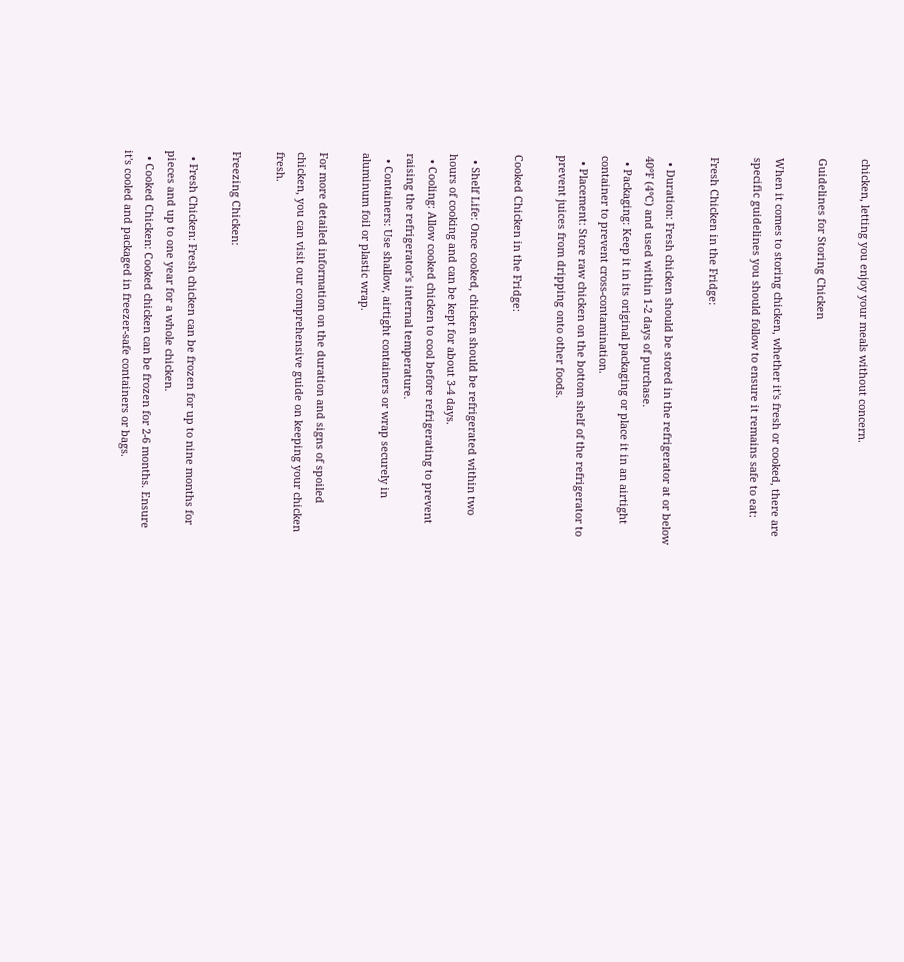chicken, letting you enjoy your meals without concern.

Guidelines for Storing Chicken

When it comes to storing chicken, whether it's fresh or cooked, there are specific guidelines you should follow to ensure it remains safe to eat:

Fresh Chicken in the Fridge:

  • Duration: Fresh chicken should be stored in the refrigerator at or below 40°F (4°C) and used within 1-2 days of purchase.
  • Packaging: Keep it in its original packaging or place it in an airtight container to prevent cross-contamination.
  • Placement: Store raw chicken on the bottom shelf of the refrigerator to prevent juices from dripping onto other foods.

Cooked Chicken in the Fridge:

  • Shelf Life: Once cooked, chicken should be refrigerated within two hours of cooking and can be kept for about 3-4 days.
  • Cooling: Allow cooked chicken to cool before refrigerating to prevent raising the refrigerator's internal temperature.
  • Containers: Use shallow, airtight containers or wrap securely in aluminum foil or plastic wrap.

For more detailed information on the duration and signs of spoiled chicken, you can visit our comprehensive guide on keeping your chicken fresh.

Freezing Chicken:

  • Fresh Chicken: Fresh chicken can be frozen for up to nine months for pieces and up to one year for a whole chicken.
  • Cooked Chicken: Cooked chicken can be frozen for 2-6 months. Ensure it's cooled and packaged in freezer-safe containers or bags.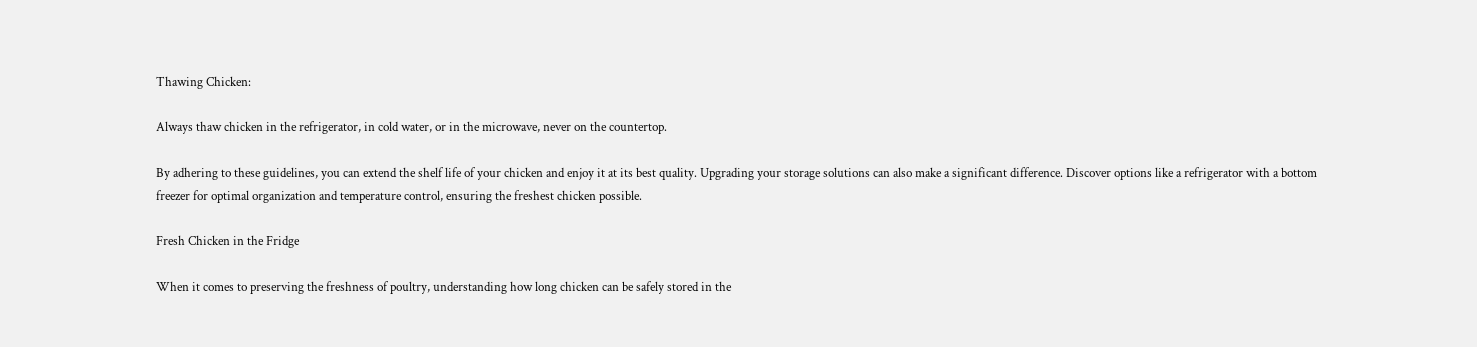Thawing Chicken:

Always thaw chicken in the refrigerator, in cold water, or in the microwave, never on the countertop.

By adhering to these guidelines, you can extend the shelf life of your chicken and enjoy it at its best quality. Upgrading your storage solutions can also make a significant difference. Discover options like a refrigerator with a bottom freezer for optimal organization and temperature control, ensuring the freshest chicken possible.

Fresh Chicken in the Fridge

When it comes to preserving the freshness of poultry, understanding how long chicken can be safely stored in the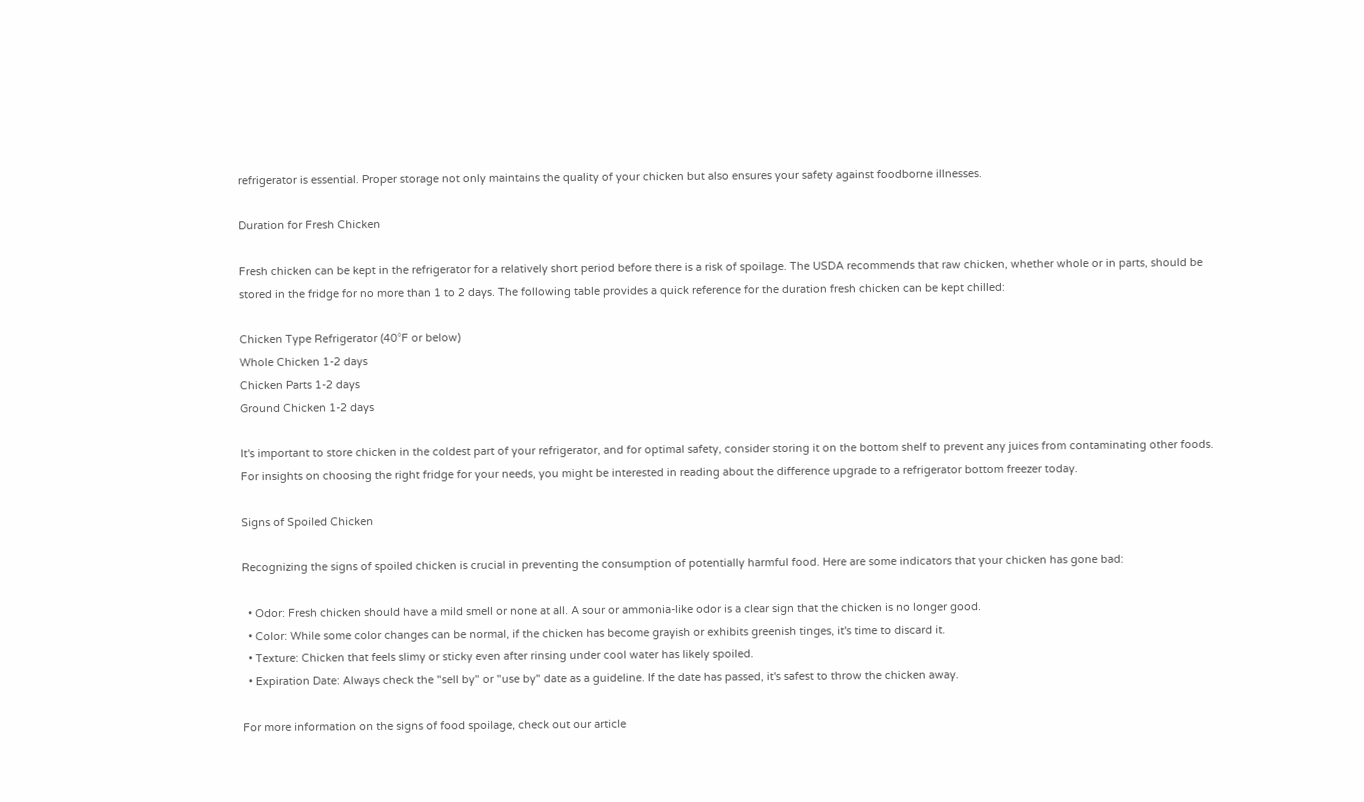refrigerator is essential. Proper storage not only maintains the quality of your chicken but also ensures your safety against foodborne illnesses.

Duration for Fresh Chicken

Fresh chicken can be kept in the refrigerator for a relatively short period before there is a risk of spoilage. The USDA recommends that raw chicken, whether whole or in parts, should be stored in the fridge for no more than 1 to 2 days. The following table provides a quick reference for the duration fresh chicken can be kept chilled:

Chicken Type Refrigerator (40°F or below)
Whole Chicken 1-2 days
Chicken Parts 1-2 days
Ground Chicken 1-2 days

It's important to store chicken in the coldest part of your refrigerator, and for optimal safety, consider storing it on the bottom shelf to prevent any juices from contaminating other foods. For insights on choosing the right fridge for your needs, you might be interested in reading about the difference upgrade to a refrigerator bottom freezer today.

Signs of Spoiled Chicken

Recognizing the signs of spoiled chicken is crucial in preventing the consumption of potentially harmful food. Here are some indicators that your chicken has gone bad:

  • Odor: Fresh chicken should have a mild smell or none at all. A sour or ammonia-like odor is a clear sign that the chicken is no longer good.
  • Color: While some color changes can be normal, if the chicken has become grayish or exhibits greenish tinges, it's time to discard it.
  • Texture: Chicken that feels slimy or sticky even after rinsing under cool water has likely spoiled.
  • Expiration Date: Always check the "sell by" or "use by" date as a guideline. If the date has passed, it's safest to throw the chicken away.

For more information on the signs of food spoilage, check out our article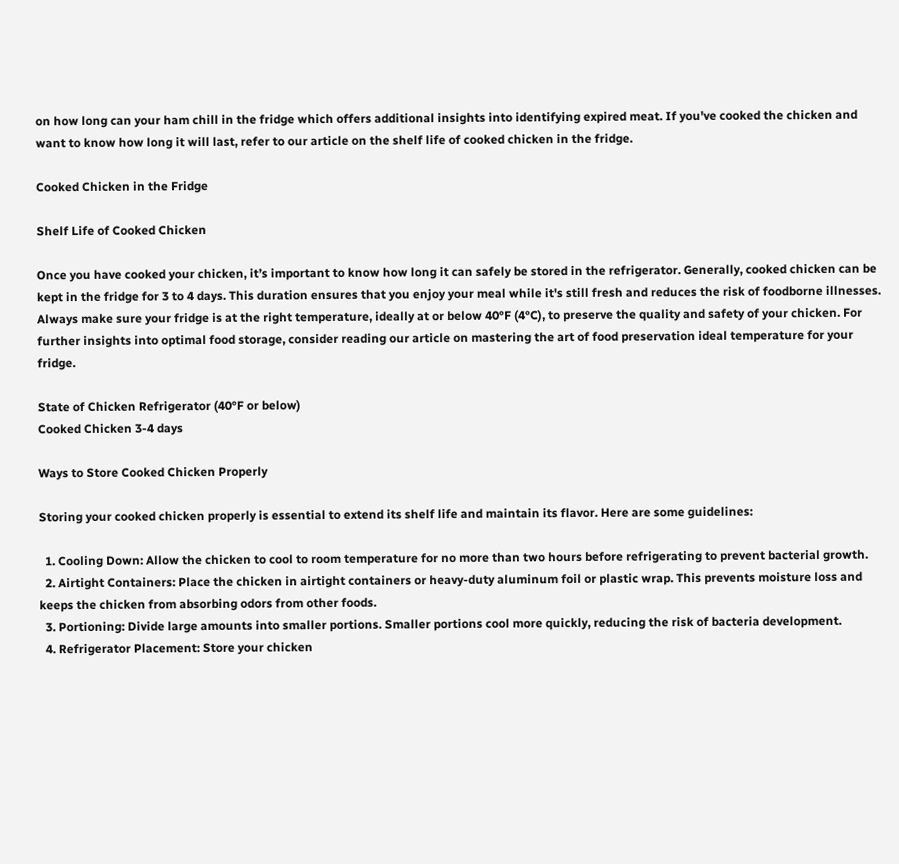on how long can your ham chill in the fridge which offers additional insights into identifying expired meat. If you've cooked the chicken and want to know how long it will last, refer to our article on the shelf life of cooked chicken in the fridge.

Cooked Chicken in the Fridge

Shelf Life of Cooked Chicken

Once you have cooked your chicken, it’s important to know how long it can safely be stored in the refrigerator. Generally, cooked chicken can be kept in the fridge for 3 to 4 days. This duration ensures that you enjoy your meal while it's still fresh and reduces the risk of foodborne illnesses. Always make sure your fridge is at the right temperature, ideally at or below 40°F (4°C), to preserve the quality and safety of your chicken. For further insights into optimal food storage, consider reading our article on mastering the art of food preservation ideal temperature for your fridge.

State of Chicken Refrigerator (40°F or below)
Cooked Chicken 3-4 days

Ways to Store Cooked Chicken Properly

Storing your cooked chicken properly is essential to extend its shelf life and maintain its flavor. Here are some guidelines:

  1. Cooling Down: Allow the chicken to cool to room temperature for no more than two hours before refrigerating to prevent bacterial growth.
  2. Airtight Containers: Place the chicken in airtight containers or heavy-duty aluminum foil or plastic wrap. This prevents moisture loss and keeps the chicken from absorbing odors from other foods.
  3. Portioning: Divide large amounts into smaller portions. Smaller portions cool more quickly, reducing the risk of bacteria development.
  4. Refrigerator Placement: Store your chicken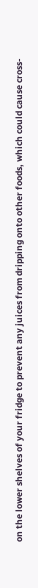on the lower shelves of your fridge to prevent any juices from dripping onto other foods, which could cause cross-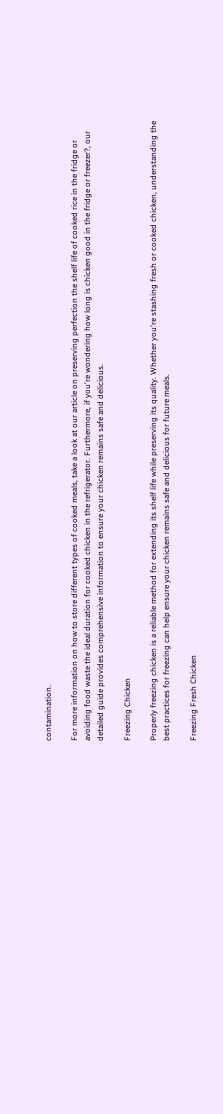contamination.

For more information on how to store different types of cooked meals, take a look at our article on preserving perfection the shelf life of cooked rice in the fridge or avoiding food waste the ideal duration for cooked chicken in the refrigerator. Furthermore, if you're wondering how long is chicken good in the fridge or freezer?, our detailed guide provides comprehensive information to ensure your chicken remains safe and delicious.

Freezing Chicken

Properly freezing chicken is a reliable method for extending its shelf life while preserving its quality. Whether you're stashing fresh or cooked chicken, understanding the best practices for freezing can help ensure your chicken remains safe and delicious for future meals.

Freezing Fresh Chicken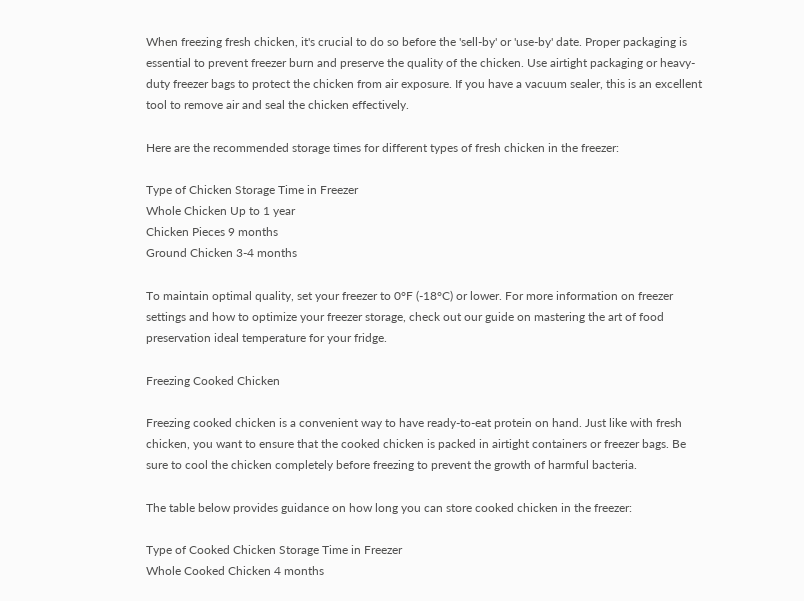When freezing fresh chicken, it's crucial to do so before the 'sell-by' or 'use-by' date. Proper packaging is essential to prevent freezer burn and preserve the quality of the chicken. Use airtight packaging or heavy-duty freezer bags to protect the chicken from air exposure. If you have a vacuum sealer, this is an excellent tool to remove air and seal the chicken effectively.

Here are the recommended storage times for different types of fresh chicken in the freezer:

Type of Chicken Storage Time in Freezer
Whole Chicken Up to 1 year
Chicken Pieces 9 months
Ground Chicken 3-4 months

To maintain optimal quality, set your freezer to 0°F (-18°C) or lower. For more information on freezer settings and how to optimize your freezer storage, check out our guide on mastering the art of food preservation ideal temperature for your fridge.

Freezing Cooked Chicken

Freezing cooked chicken is a convenient way to have ready-to-eat protein on hand. Just like with fresh chicken, you want to ensure that the cooked chicken is packed in airtight containers or freezer bags. Be sure to cool the chicken completely before freezing to prevent the growth of harmful bacteria.

The table below provides guidance on how long you can store cooked chicken in the freezer:

Type of Cooked Chicken Storage Time in Freezer
Whole Cooked Chicken 4 months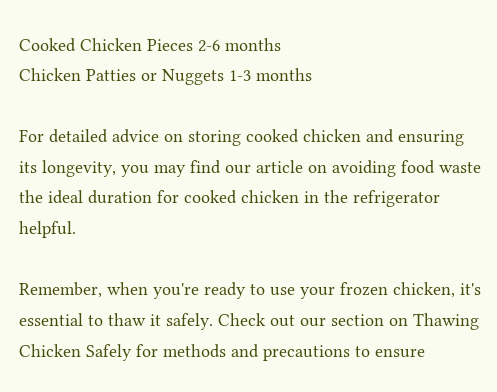Cooked Chicken Pieces 2-6 months
Chicken Patties or Nuggets 1-3 months

For detailed advice on storing cooked chicken and ensuring its longevity, you may find our article on avoiding food waste the ideal duration for cooked chicken in the refrigerator helpful.

Remember, when you're ready to use your frozen chicken, it's essential to thaw it safely. Check out our section on Thawing Chicken Safely for methods and precautions to ensure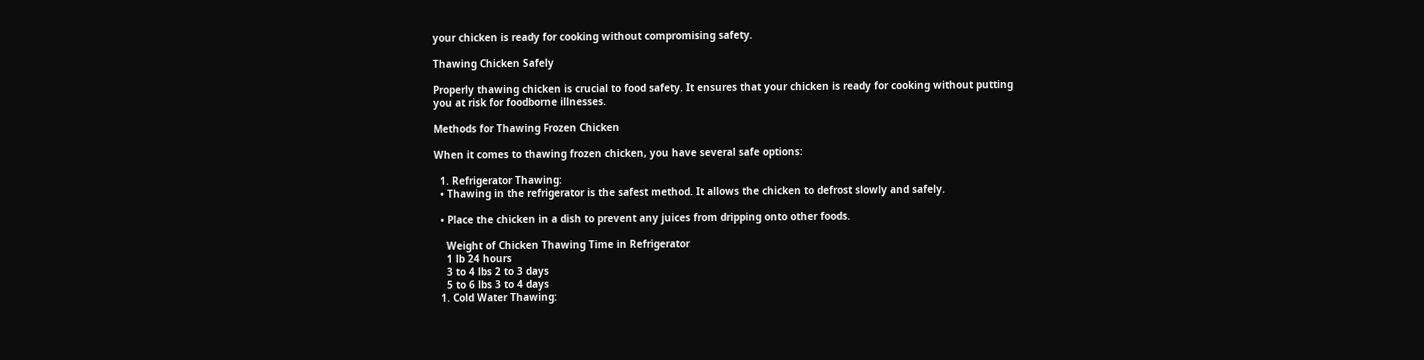your chicken is ready for cooking without compromising safety.

Thawing Chicken Safely

Properly thawing chicken is crucial to food safety. It ensures that your chicken is ready for cooking without putting you at risk for foodborne illnesses.

Methods for Thawing Frozen Chicken

When it comes to thawing frozen chicken, you have several safe options:

  1. Refrigerator Thawing:
  • Thawing in the refrigerator is the safest method. It allows the chicken to defrost slowly and safely.

  • Place the chicken in a dish to prevent any juices from dripping onto other foods.

    Weight of Chicken Thawing Time in Refrigerator
    1 lb 24 hours
    3 to 4 lbs 2 to 3 days
    5 to 6 lbs 3 to 4 days
  1. Cold Water Thawing: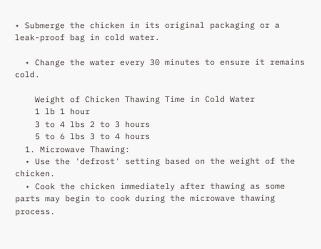• Submerge the chicken in its original packaging or a leak-proof bag in cold water.

  • Change the water every 30 minutes to ensure it remains cold.

    Weight of Chicken Thawing Time in Cold Water
    1 lb 1 hour
    3 to 4 lbs 2 to 3 hours
    5 to 6 lbs 3 to 4 hours
  1. Microwave Thawing:
  • Use the 'defrost' setting based on the weight of the chicken.
  • Cook the chicken immediately after thawing as some parts may begin to cook during the microwave thawing process.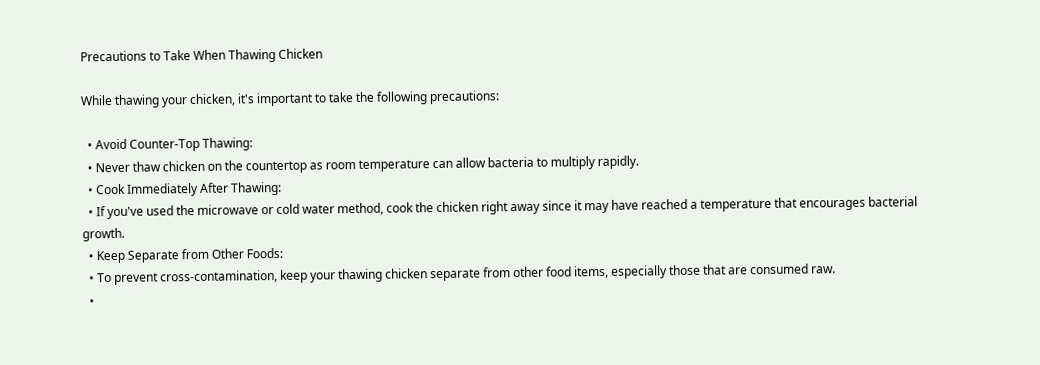Precautions to Take When Thawing Chicken

While thawing your chicken, it's important to take the following precautions:

  • Avoid Counter-Top Thawing:
  • Never thaw chicken on the countertop as room temperature can allow bacteria to multiply rapidly.
  • Cook Immediately After Thawing:
  • If you've used the microwave or cold water method, cook the chicken right away since it may have reached a temperature that encourages bacterial growth.
  • Keep Separate from Other Foods:
  • To prevent cross-contamination, keep your thawing chicken separate from other food items, especially those that are consumed raw.
  •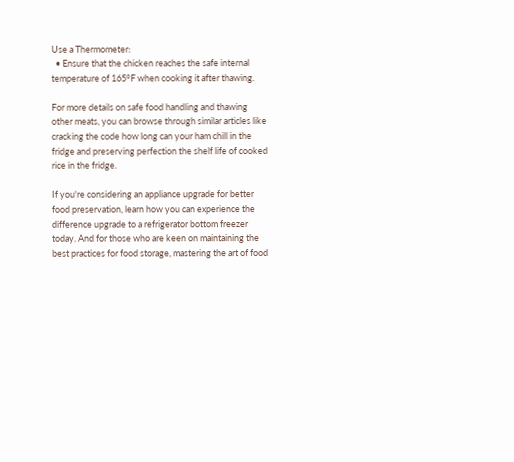Use a Thermometer:
  • Ensure that the chicken reaches the safe internal temperature of 165°F when cooking it after thawing.

For more details on safe food handling and thawing other meats, you can browse through similar articles like cracking the code how long can your ham chill in the fridge and preserving perfection the shelf life of cooked rice in the fridge.

If you're considering an appliance upgrade for better food preservation, learn how you can experience the difference upgrade to a refrigerator bottom freezer today. And for those who are keen on maintaining the best practices for food storage, mastering the art of food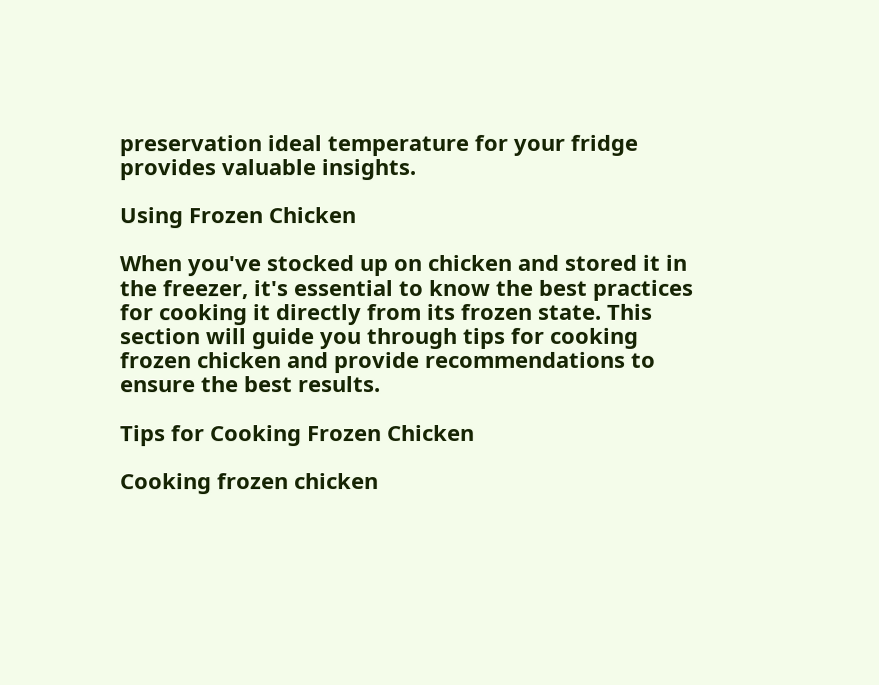preservation ideal temperature for your fridge provides valuable insights.

Using Frozen Chicken

When you've stocked up on chicken and stored it in the freezer, it's essential to know the best practices for cooking it directly from its frozen state. This section will guide you through tips for cooking frozen chicken and provide recommendations to ensure the best results.

Tips for Cooking Frozen Chicken

Cooking frozen chicken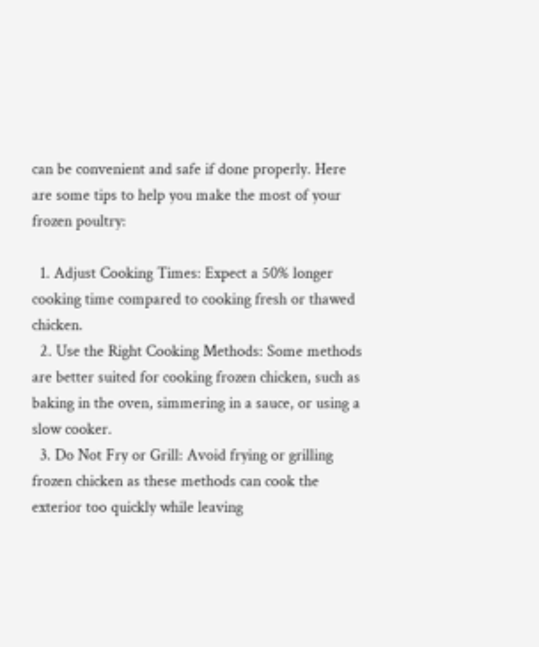can be convenient and safe if done properly. Here are some tips to help you make the most of your frozen poultry:

  1. Adjust Cooking Times: Expect a 50% longer cooking time compared to cooking fresh or thawed chicken.
  2. Use the Right Cooking Methods: Some methods are better suited for cooking frozen chicken, such as baking in the oven, simmering in a sauce, or using a slow cooker.
  3. Do Not Fry or Grill: Avoid frying or grilling frozen chicken as these methods can cook the exterior too quickly while leaving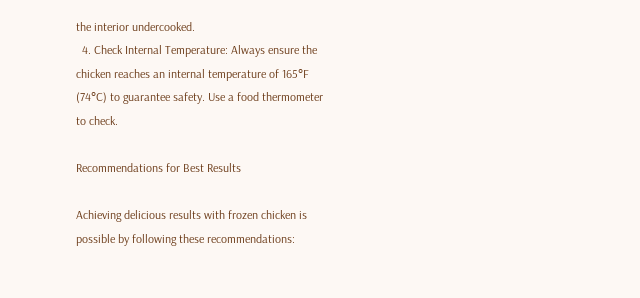the interior undercooked.
  4. Check Internal Temperature: Always ensure the chicken reaches an internal temperature of 165°F (74°C) to guarantee safety. Use a food thermometer to check.

Recommendations for Best Results

Achieving delicious results with frozen chicken is possible by following these recommendations: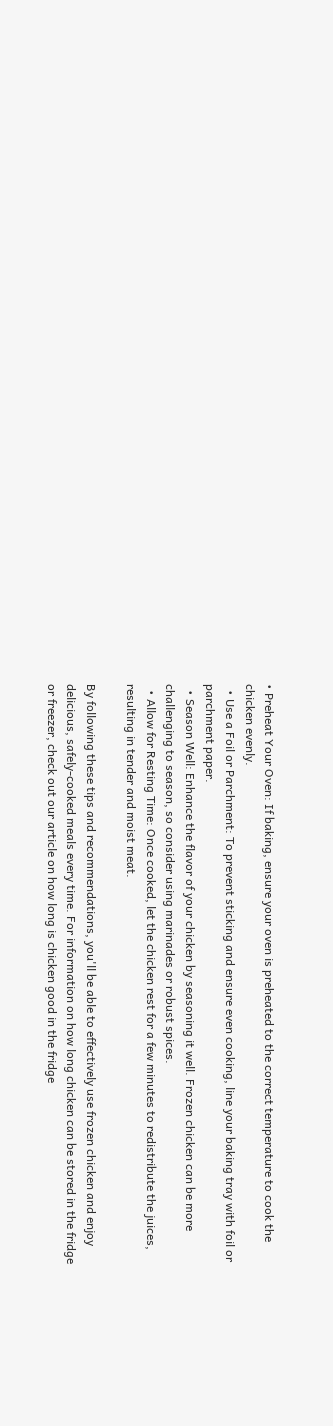• Preheat Your Oven: If baking, ensure your oven is preheated to the correct temperature to cook the chicken evenly.
  • Use a Foil or Parchment: To prevent sticking and ensure even cooking, line your baking tray with foil or parchment paper.
  • Season Well: Enhance the flavor of your chicken by seasoning it well. Frozen chicken can be more challenging to season, so consider using marinades or robust spices.
  • Allow for Resting Time: Once cooked, let the chicken rest for a few minutes to redistribute the juices, resulting in tender and moist meat.

By following these tips and recommendations, you'll be able to effectively use frozen chicken and enjoy delicious, safely-cooked meals every time. For information on how long chicken can be stored in the fridge or freezer, check out our article on how long is chicken good in the fridge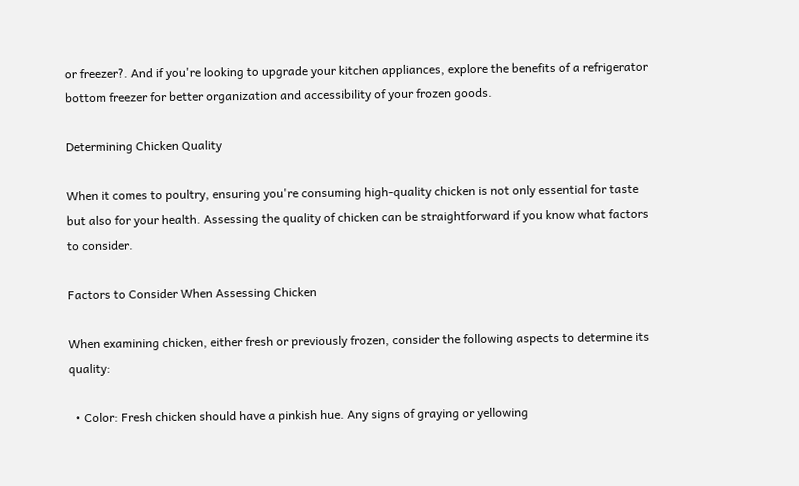or freezer?. And if you're looking to upgrade your kitchen appliances, explore the benefits of a refrigerator bottom freezer for better organization and accessibility of your frozen goods.

Determining Chicken Quality

When it comes to poultry, ensuring you're consuming high-quality chicken is not only essential for taste but also for your health. Assessing the quality of chicken can be straightforward if you know what factors to consider.

Factors to Consider When Assessing Chicken

When examining chicken, either fresh or previously frozen, consider the following aspects to determine its quality:

  • Color: Fresh chicken should have a pinkish hue. Any signs of graying or yellowing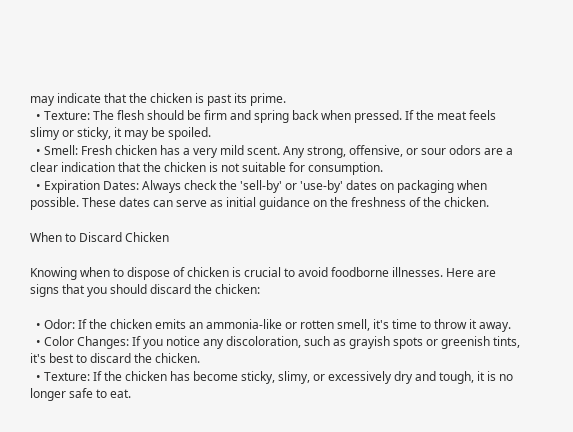may indicate that the chicken is past its prime.
  • Texture: The flesh should be firm and spring back when pressed. If the meat feels slimy or sticky, it may be spoiled.
  • Smell: Fresh chicken has a very mild scent. Any strong, offensive, or sour odors are a clear indication that the chicken is not suitable for consumption.
  • Expiration Dates: Always check the 'sell-by' or 'use-by' dates on packaging when possible. These dates can serve as initial guidance on the freshness of the chicken.

When to Discard Chicken

Knowing when to dispose of chicken is crucial to avoid foodborne illnesses. Here are signs that you should discard the chicken:

  • Odor: If the chicken emits an ammonia-like or rotten smell, it's time to throw it away.
  • Color Changes: If you notice any discoloration, such as grayish spots or greenish tints, it's best to discard the chicken.
  • Texture: If the chicken has become sticky, slimy, or excessively dry and tough, it is no longer safe to eat.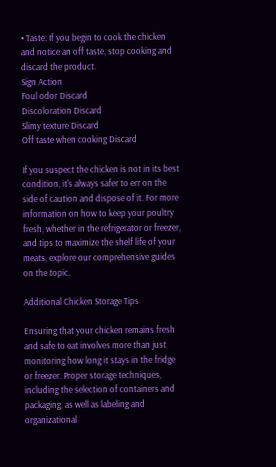• Taste: If you begin to cook the chicken and notice an off taste, stop cooking and discard the product.
Sign Action
Foul odor Discard
Discoloration Discard
Slimy texture Discard
Off taste when cooking Discard

If you suspect the chicken is not in its best condition, it's always safer to err on the side of caution and dispose of it. For more information on how to keep your poultry fresh, whether in the refrigerator or freezer, and tips to maximize the shelf life of your meats, explore our comprehensive guides on the topic.

Additional Chicken Storage Tips

Ensuring that your chicken remains fresh and safe to eat involves more than just monitoring how long it stays in the fridge or freezer. Proper storage techniques, including the selection of containers and packaging, as well as labeling and organizational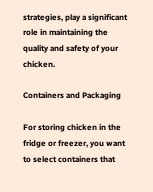strategies, play a significant role in maintaining the quality and safety of your chicken.

Containers and Packaging

For storing chicken in the fridge or freezer, you want to select containers that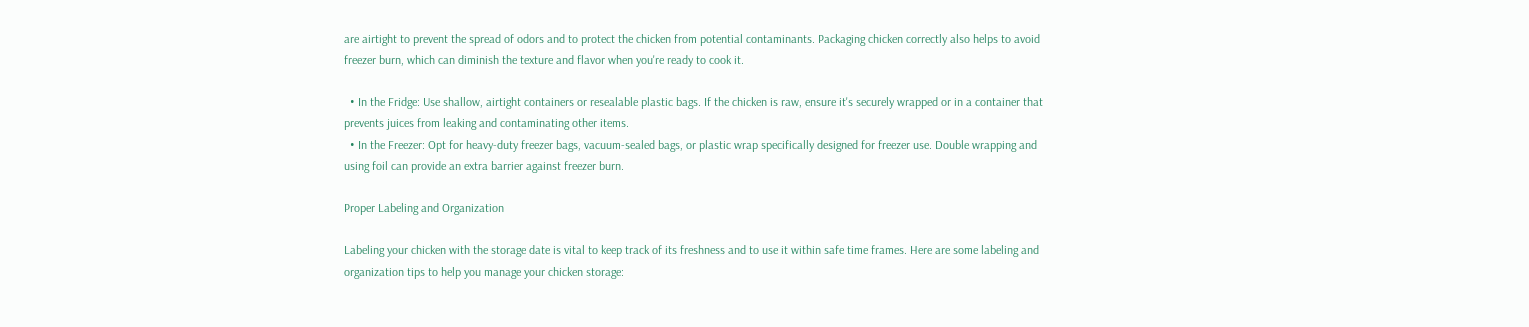are airtight to prevent the spread of odors and to protect the chicken from potential contaminants. Packaging chicken correctly also helps to avoid freezer burn, which can diminish the texture and flavor when you're ready to cook it.

  • In the Fridge: Use shallow, airtight containers or resealable plastic bags. If the chicken is raw, ensure it's securely wrapped or in a container that prevents juices from leaking and contaminating other items.
  • In the Freezer: Opt for heavy-duty freezer bags, vacuum-sealed bags, or plastic wrap specifically designed for freezer use. Double wrapping and using foil can provide an extra barrier against freezer burn.

Proper Labeling and Organization

Labeling your chicken with the storage date is vital to keep track of its freshness and to use it within safe time frames. Here are some labeling and organization tips to help you manage your chicken storage: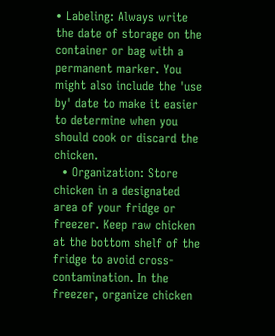• Labeling: Always write the date of storage on the container or bag with a permanent marker. You might also include the 'use by' date to make it easier to determine when you should cook or discard the chicken.
  • Organization: Store chicken in a designated area of your fridge or freezer. Keep raw chicken at the bottom shelf of the fridge to avoid cross-contamination. In the freezer, organize chicken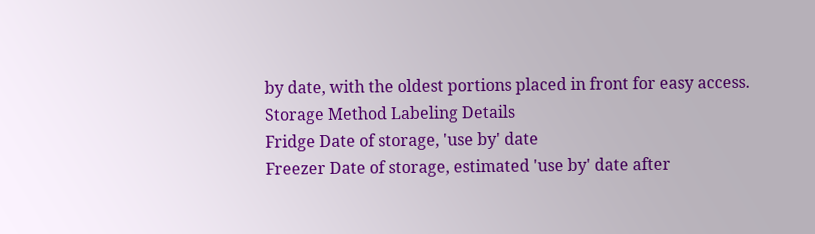by date, with the oldest portions placed in front for easy access.
Storage Method Labeling Details
Fridge Date of storage, 'use by' date
Freezer Date of storage, estimated 'use by' date after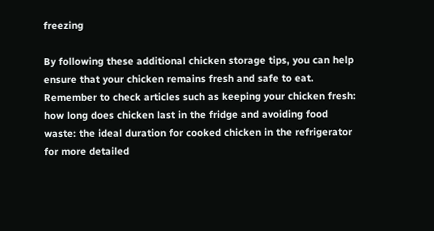freezing

By following these additional chicken storage tips, you can help ensure that your chicken remains fresh and safe to eat. Remember to check articles such as keeping your chicken fresh: how long does chicken last in the fridge and avoiding food waste: the ideal duration for cooked chicken in the refrigerator for more detailed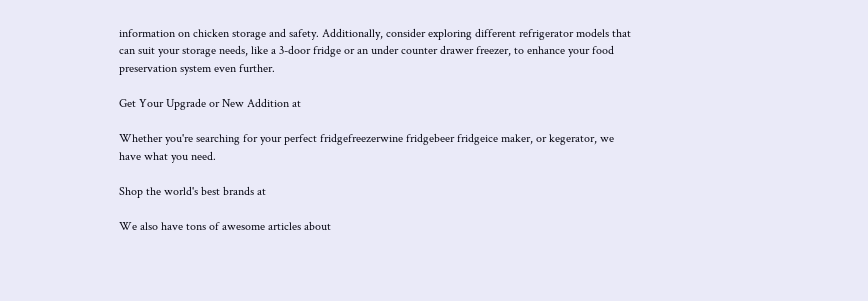information on chicken storage and safety. Additionally, consider exploring different refrigerator models that can suit your storage needs, like a 3-door fridge or an under counter drawer freezer, to enhance your food preservation system even further.

Get Your Upgrade or New Addition at

Whether you're searching for your perfect fridgefreezerwine fridgebeer fridgeice maker, or kegerator, we have what you need.

Shop the world's best brands at

We also have tons of awesome articles about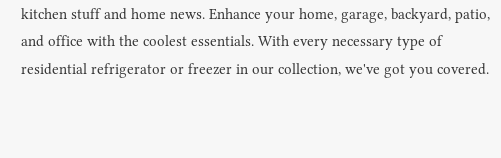kitchen stuff and home news. Enhance your home, garage, backyard, patio, and office with the coolest essentials. With every necessary type of residential refrigerator or freezer in our collection, we've got you covered.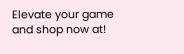Elevate your game and shop now at!